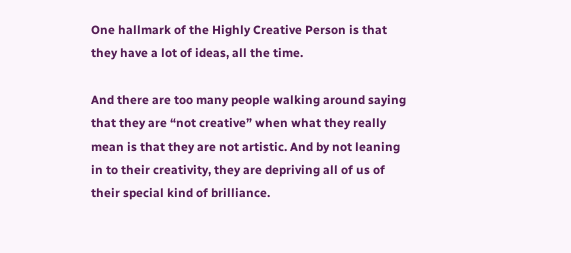One hallmark of the Highly Creative Person is that they have a lot of ideas, all the time.

And there are too many people walking around saying that they are “not creative” when what they really mean is that they are not artistic. And by not leaning in to their creativity, they are depriving all of us of their special kind of brilliance.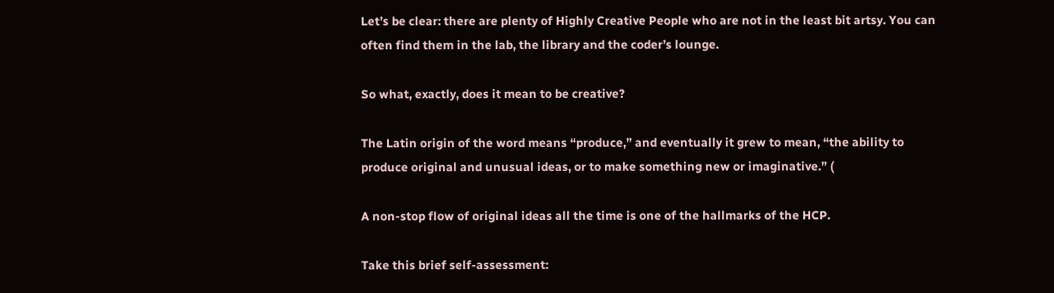Let’s be clear: there are plenty of Highly Creative People who are not in the least bit artsy. You can often find them in the lab, the library and the coder’s lounge.

So what, exactly, does it mean to be creative?

The Latin origin of the word means “produce,” and eventually it grew to mean, “the ability to produce original and unusual ideas, or to make something new or imaginative.” (

A non-stop flow of original ideas all the time is one of the hallmarks of the HCP.

Take this brief self-assessment: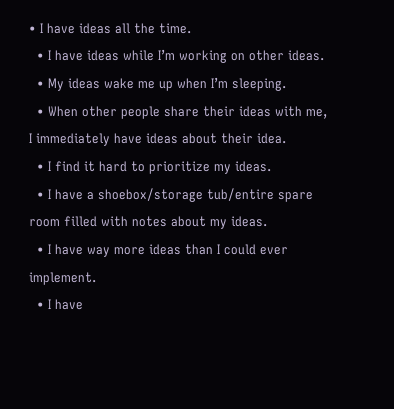• I have ideas all the time.
  • I have ideas while I’m working on other ideas.
  • My ideas wake me up when I’m sleeping.
  • When other people share their ideas with me, I immediately have ideas about their idea.
  • I find it hard to prioritize my ideas.
  • I have a shoebox/storage tub/entire spare room filled with notes about my ideas.
  • I have way more ideas than I could ever implement.
  • I have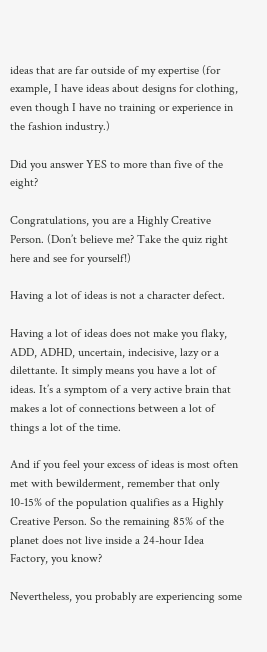ideas that are far outside of my expertise (for example, I have ideas about designs for clothing, even though I have no training or experience in the fashion industry.)

Did you answer YES to more than five of the eight?

Congratulations, you are a Highly Creative Person. (Don’t believe me? Take the quiz right here and see for yourself!)

Having a lot of ideas is not a character defect.

Having a lot of ideas does not make you flaky, ADD, ADHD, uncertain, indecisive, lazy or a dilettante. It simply means you have a lot of ideas. It’s a symptom of a very active brain that makes a lot of connections between a lot of things a lot of the time.

And if you feel your excess of ideas is most often met with bewilderment, remember that only 10-15% of the population qualifies as a Highly Creative Person. So the remaining 85% of the planet does not live inside a 24-hour Idea Factory, you know?

Nevertheless, you probably are experiencing some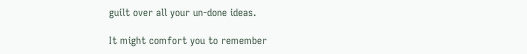guilt over all your un-done ideas.

It might comfort you to remember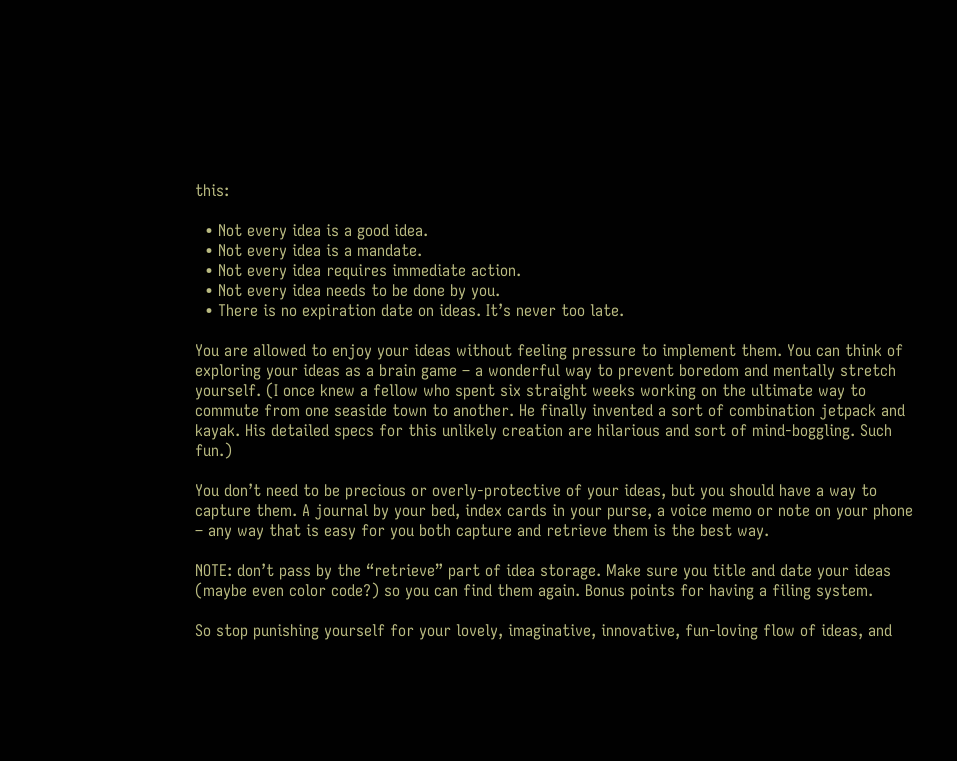this:

  • Not every idea is a good idea.
  • Not every idea is a mandate.
  • Not every idea requires immediate action.
  • Not every idea needs to be done by you.
  • There is no expiration date on ideas. It’s never too late.

You are allowed to enjoy your ideas without feeling pressure to implement them. You can think of exploring your ideas as a brain game – a wonderful way to prevent boredom and mentally stretch yourself. (I once knew a fellow who spent six straight weeks working on the ultimate way to commute from one seaside town to another. He finally invented a sort of combination jetpack and kayak. His detailed specs for this unlikely creation are hilarious and sort of mind-boggling. Such fun.)

You don’t need to be precious or overly-protective of your ideas, but you should have a way to capture them. A journal by your bed, index cards in your purse, a voice memo or note on your phone – any way that is easy for you both capture and retrieve them is the best way.

NOTE: don’t pass by the “retrieve” part of idea storage. Make sure you title and date your ideas (maybe even color code?) so you can find them again. Bonus points for having a filing system.

So stop punishing yourself for your lovely, imaginative, innovative, fun-loving flow of ideas, and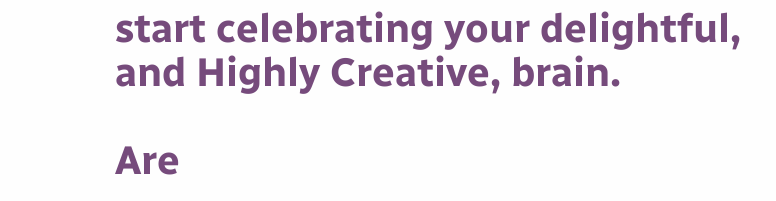start celebrating your delightful, and Highly Creative, brain.

Are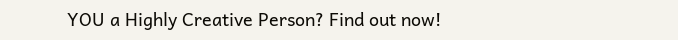YOU a Highly Creative Person? Find out now!